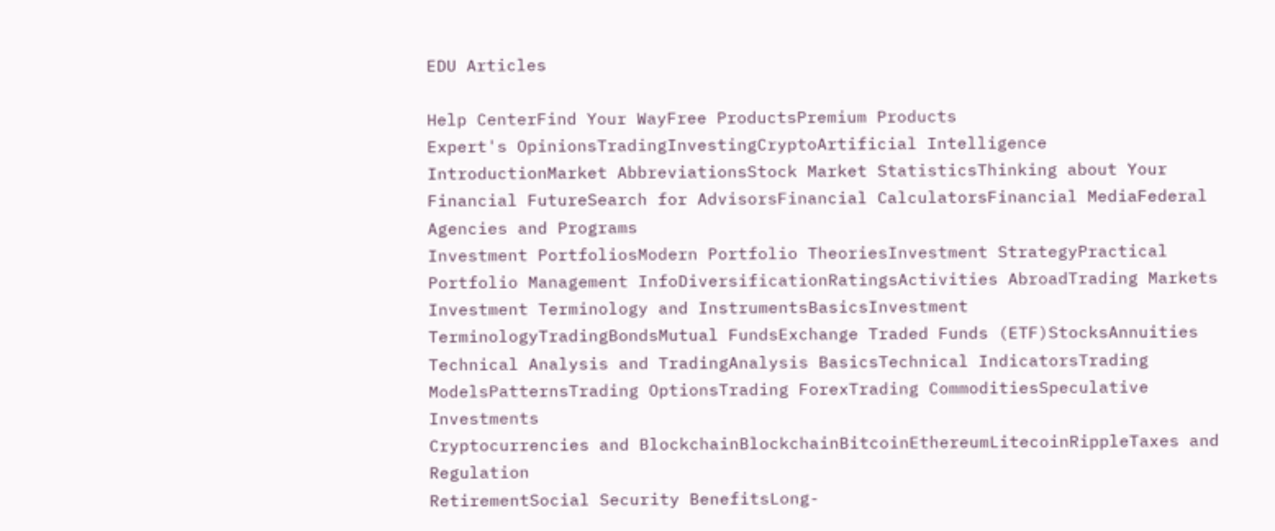EDU Articles

Help CenterFind Your WayFree ProductsPremium Products
Expert's OpinionsTradingInvestingCryptoArtificial Intelligence
IntroductionMarket AbbreviationsStock Market StatisticsThinking about Your Financial FutureSearch for AdvisorsFinancial CalculatorsFinancial MediaFederal Agencies and Programs
Investment PortfoliosModern Portfolio TheoriesInvestment StrategyPractical Portfolio Management InfoDiversificationRatingsActivities AbroadTrading Markets
Investment Terminology and InstrumentsBasicsInvestment TerminologyTradingBondsMutual FundsExchange Traded Funds (ETF)StocksAnnuities
Technical Analysis and TradingAnalysis BasicsTechnical IndicatorsTrading ModelsPatternsTrading OptionsTrading ForexTrading CommoditiesSpeculative Investments
Cryptocurrencies and BlockchainBlockchainBitcoinEthereumLitecoinRippleTaxes and Regulation
RetirementSocial Security BenefitsLong-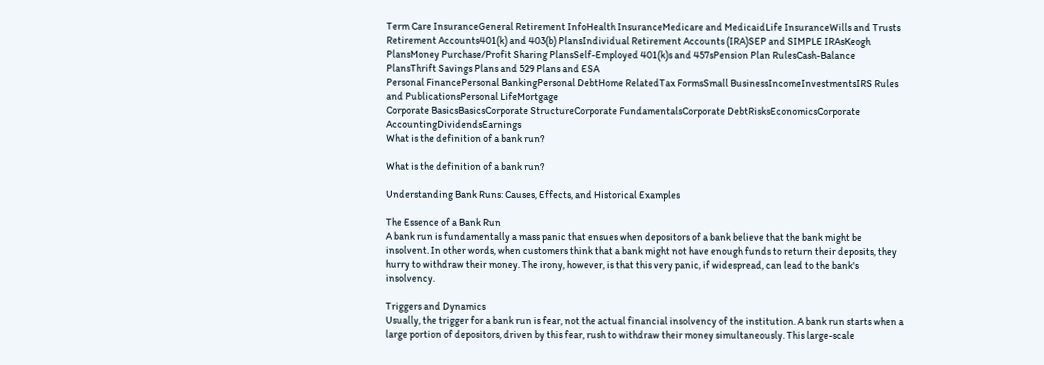Term Care InsuranceGeneral Retirement InfoHealth InsuranceMedicare and MedicaidLife InsuranceWills and Trusts
Retirement Accounts401(k) and 403(b) PlansIndividual Retirement Accounts (IRA)SEP and SIMPLE IRAsKeogh PlansMoney Purchase/Profit Sharing PlansSelf-Employed 401(k)s and 457sPension Plan RulesCash-Balance PlansThrift Savings Plans and 529 Plans and ESA
Personal FinancePersonal BankingPersonal DebtHome RelatedTax FormsSmall BusinessIncomeInvestmentsIRS Rules and PublicationsPersonal LifeMortgage
Corporate BasicsBasicsCorporate StructureCorporate FundamentalsCorporate DebtRisksEconomicsCorporate AccountingDividendsEarnings
What is the definition of a bank run?

What is the definition of a bank run?

Understanding Bank Runs: Causes, Effects, and Historical Examples

The Essence of a Bank Run
A bank run is fundamentally a mass panic that ensues when depositors of a bank believe that the bank might be insolvent. In other words, when customers think that a bank might not have enough funds to return their deposits, they hurry to withdraw their money. The irony, however, is that this very panic, if widespread, can lead to the bank's insolvency.

Triggers and Dynamics
Usually, the trigger for a bank run is fear, not the actual financial insolvency of the institution. A bank run starts when a large portion of depositors, driven by this fear, rush to withdraw their money simultaneously. This large-scale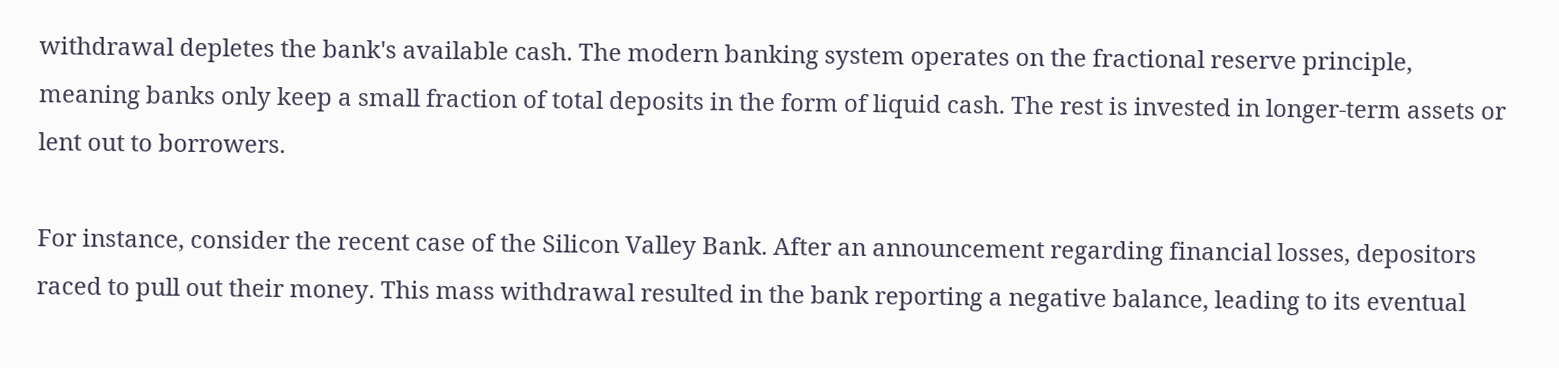withdrawal depletes the bank's available cash. The modern banking system operates on the fractional reserve principle, meaning banks only keep a small fraction of total deposits in the form of liquid cash. The rest is invested in longer-term assets or lent out to borrowers.

For instance, consider the recent case of the Silicon Valley Bank. After an announcement regarding financial losses, depositors raced to pull out their money. This mass withdrawal resulted in the bank reporting a negative balance, leading to its eventual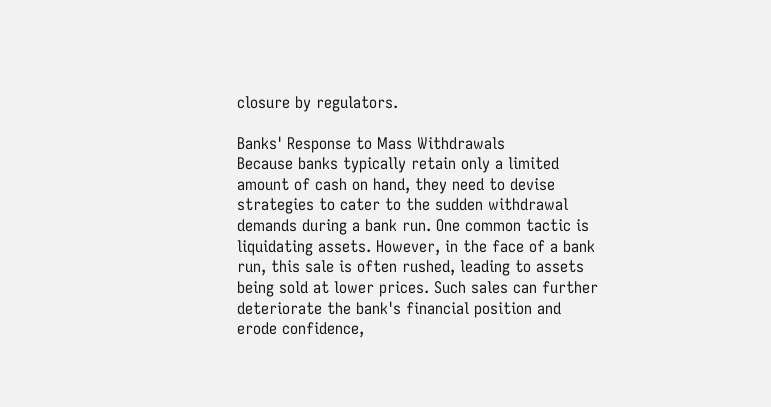closure by regulators.

Banks' Response to Mass Withdrawals
Because banks typically retain only a limited amount of cash on hand, they need to devise strategies to cater to the sudden withdrawal demands during a bank run. One common tactic is liquidating assets. However, in the face of a bank run, this sale is often rushed, leading to assets being sold at lower prices. Such sales can further deteriorate the bank's financial position and erode confidence,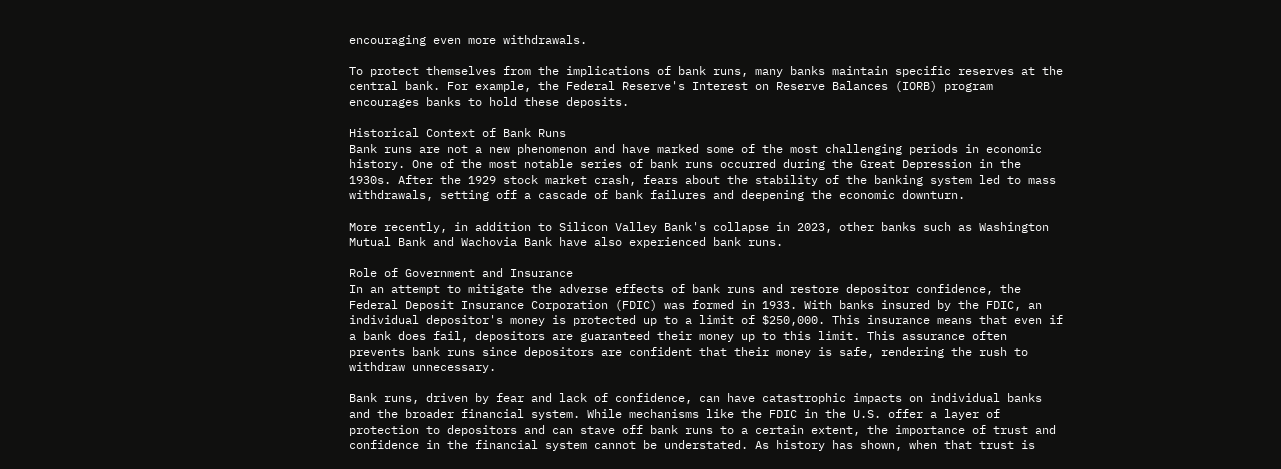encouraging even more withdrawals.

To protect themselves from the implications of bank runs, many banks maintain specific reserves at the central bank. For example, the Federal Reserve's Interest on Reserve Balances (IORB) program encourages banks to hold these deposits.

Historical Context of Bank Runs
Bank runs are not a new phenomenon and have marked some of the most challenging periods in economic history. One of the most notable series of bank runs occurred during the Great Depression in the 1930s. After the 1929 stock market crash, fears about the stability of the banking system led to mass withdrawals, setting off a cascade of bank failures and deepening the economic downturn.

More recently, in addition to Silicon Valley Bank's collapse in 2023, other banks such as Washington Mutual Bank and Wachovia Bank have also experienced bank runs.

Role of Government and Insurance
In an attempt to mitigate the adverse effects of bank runs and restore depositor confidence, the Federal Deposit Insurance Corporation (FDIC) was formed in 1933. With banks insured by the FDIC, an individual depositor's money is protected up to a limit of $250,000. This insurance means that even if a bank does fail, depositors are guaranteed their money up to this limit. This assurance often prevents bank runs since depositors are confident that their money is safe, rendering the rush to withdraw unnecessary.

Bank runs, driven by fear and lack of confidence, can have catastrophic impacts on individual banks and the broader financial system. While mechanisms like the FDIC in the U.S. offer a layer of protection to depositors and can stave off bank runs to a certain extent, the importance of trust and confidence in the financial system cannot be understated. As history has shown, when that trust is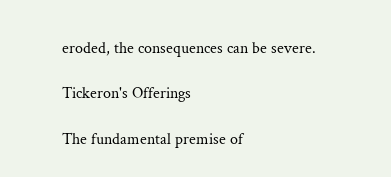eroded, the consequences can be severe.

Tickeron's Offerings

The fundamental premise of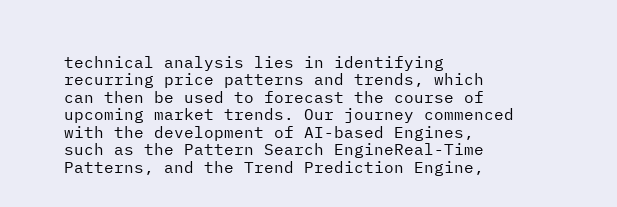technical analysis lies in identifying recurring price patterns and trends, which can then be used to forecast the course of upcoming market trends. Our journey commenced with the development of AI-based Engines, such as the Pattern Search EngineReal-Time Patterns, and the Trend Prediction Engine,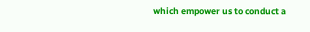which empower us to conduct a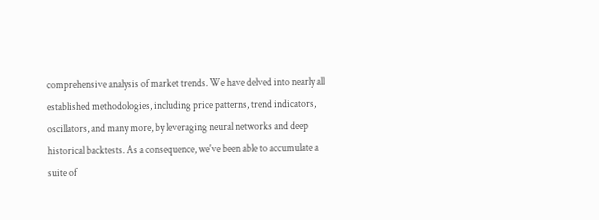comprehensive analysis of market trends. We have delved into nearly all established methodologies, including price patterns, trend indicators, oscillators, and many more, by leveraging neural networks and deep historical backtests. As a consequence, we've been able to accumulate a suite of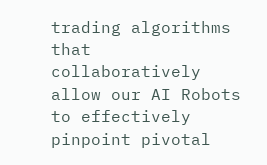trading algorithms that collaboratively allow our AI Robots to effectively pinpoint pivotal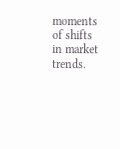moments of shifts in market trends.